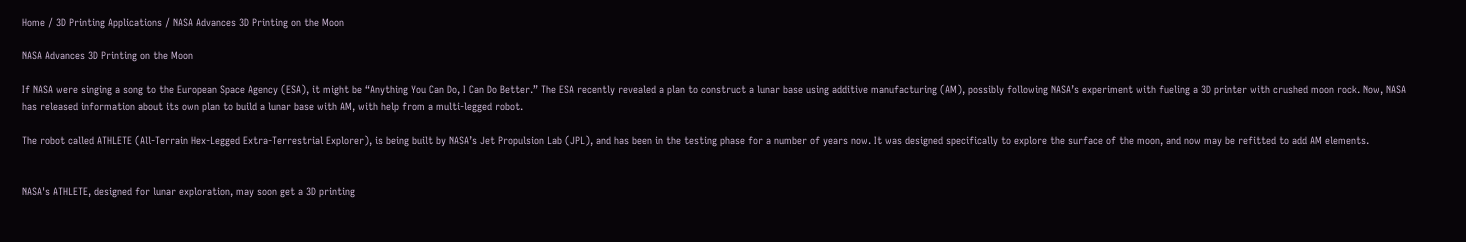Home / 3D Printing Applications / NASA Advances 3D Printing on the Moon

NASA Advances 3D Printing on the Moon

If NASA were singing a song to the European Space Agency (ESA), it might be “Anything You Can Do, I Can Do Better.” The ESA recently revealed a plan to construct a lunar base using additive manufacturing (AM), possibly following NASA’s experiment with fueling a 3D printer with crushed moon rock. Now, NASA has released information about its own plan to build a lunar base with AM, with help from a multi-legged robot.

The robot called ATHLETE (All-Terrain Hex-Legged Extra-Terrestrial Explorer), is being built by NASA’s Jet Propulsion Lab (JPL), and has been in the testing phase for a number of years now. It was designed specifically to explore the surface of the moon, and now may be refitted to add AM elements.


NASA's ATHLETE, designed for lunar exploration, may soon get a 3D printing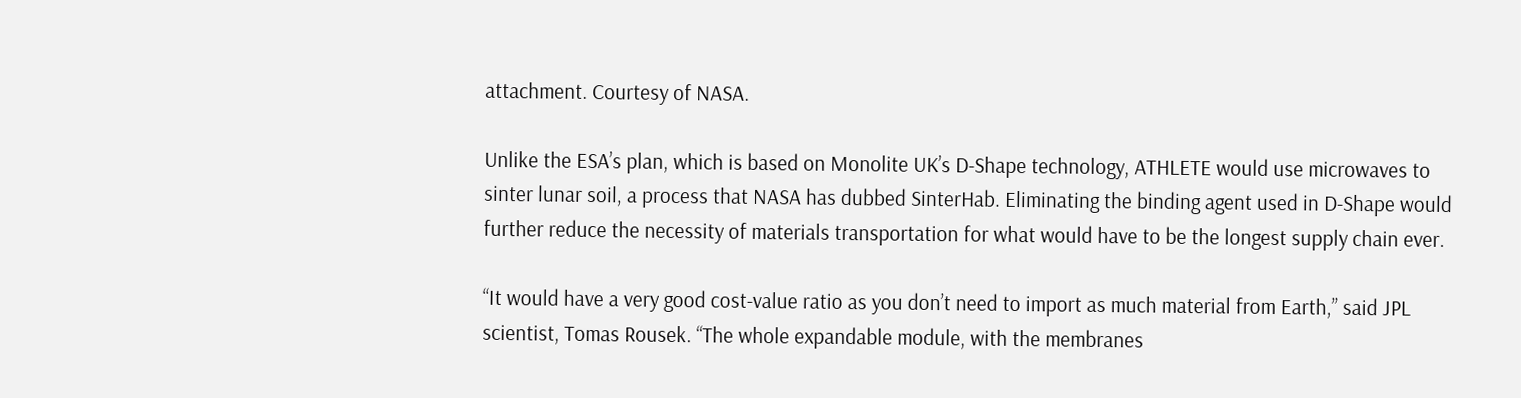attachment. Courtesy of NASA.

Unlike the ESA’s plan, which is based on Monolite UK’s D-Shape technology, ATHLETE would use microwaves to sinter lunar soil, a process that NASA has dubbed SinterHab. Eliminating the binding agent used in D-Shape would further reduce the necessity of materials transportation for what would have to be the longest supply chain ever.

“It would have a very good cost-value ratio as you don’t need to import as much material from Earth,” said JPL scientist, Tomas Rousek. “The whole expandable module, with the membranes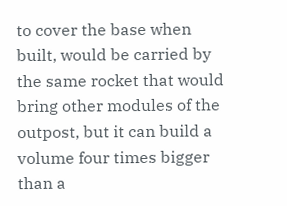to cover the base when built, would be carried by the same rocket that would bring other modules of the outpost, but it can build a volume four times bigger than a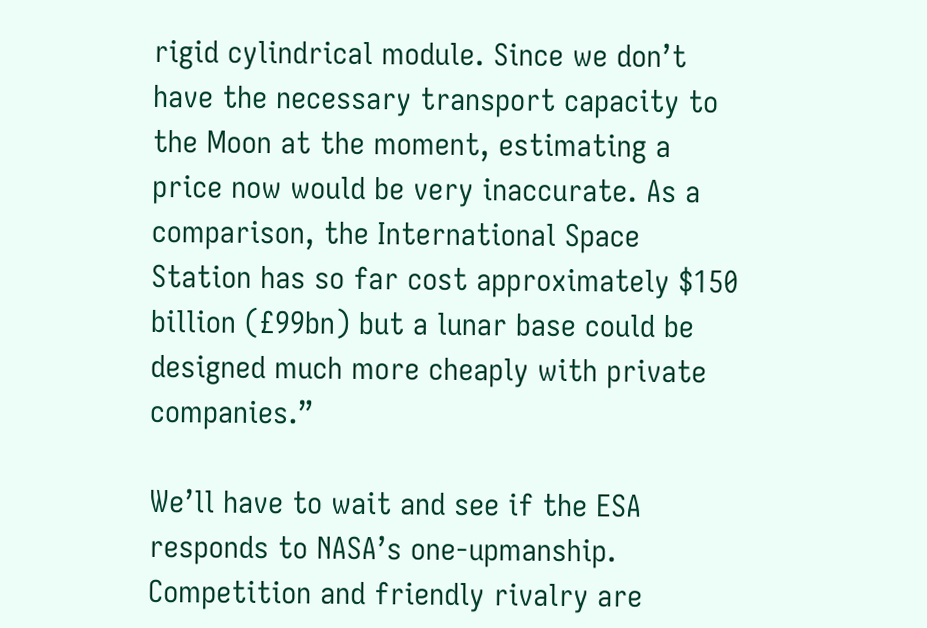rigid cylindrical module. Since we don’t have the necessary transport capacity to the Moon at the moment, estimating a price now would be very inaccurate. As a comparison, the International Space Station has so far cost approximately $150 billion (£99bn) but a lunar base could be designed much more cheaply with private companies.”

We’ll have to wait and see if the ESA responds to NASA’s one-upmanship. Competition and friendly rivalry are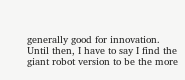generally good for innovation. Until then, I have to say I find the giant robot version to be the more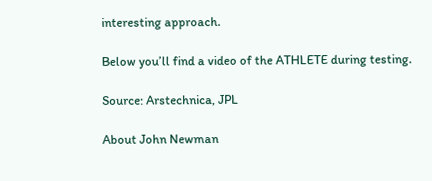interesting approach.

Below you’ll find a video of the ATHLETE during testing.

Source: Arstechnica, JPL

About John Newman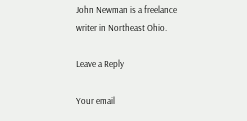John Newman is a freelance writer in Northeast Ohio.

Leave a Reply

Your email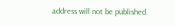address will not be published.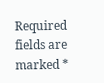Required fields are marked *